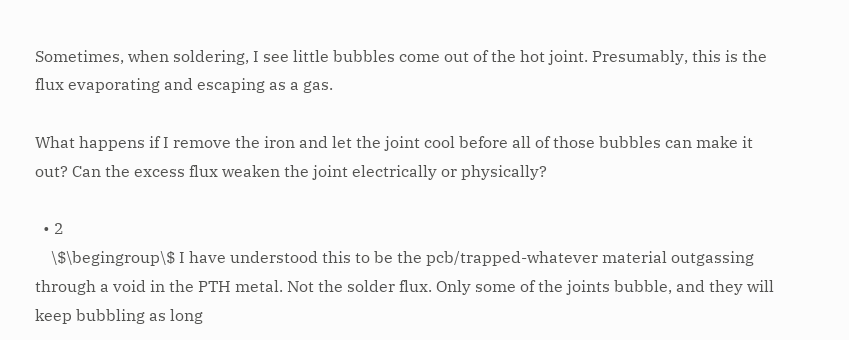Sometimes, when soldering, I see little bubbles come out of the hot joint. Presumably, this is the flux evaporating and escaping as a gas.

What happens if I remove the iron and let the joint cool before all of those bubbles can make it out? Can the excess flux weaken the joint electrically or physically?

  • 2
    \$\begingroup\$ I have understood this to be the pcb/trapped-whatever material outgassing through a void in the PTH metal. Not the solder flux. Only some of the joints bubble, and they will keep bubbling as long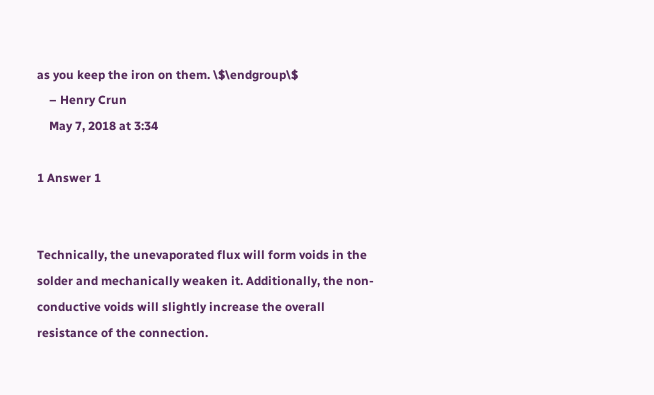as you keep the iron on them. \$\endgroup\$
    – Henry Crun
    May 7, 2018 at 3:34

1 Answer 1


Technically, the unevaporated flux will form voids in the solder and mechanically weaken it. Additionally, the non-conductive voids will slightly increase the overall resistance of the connection.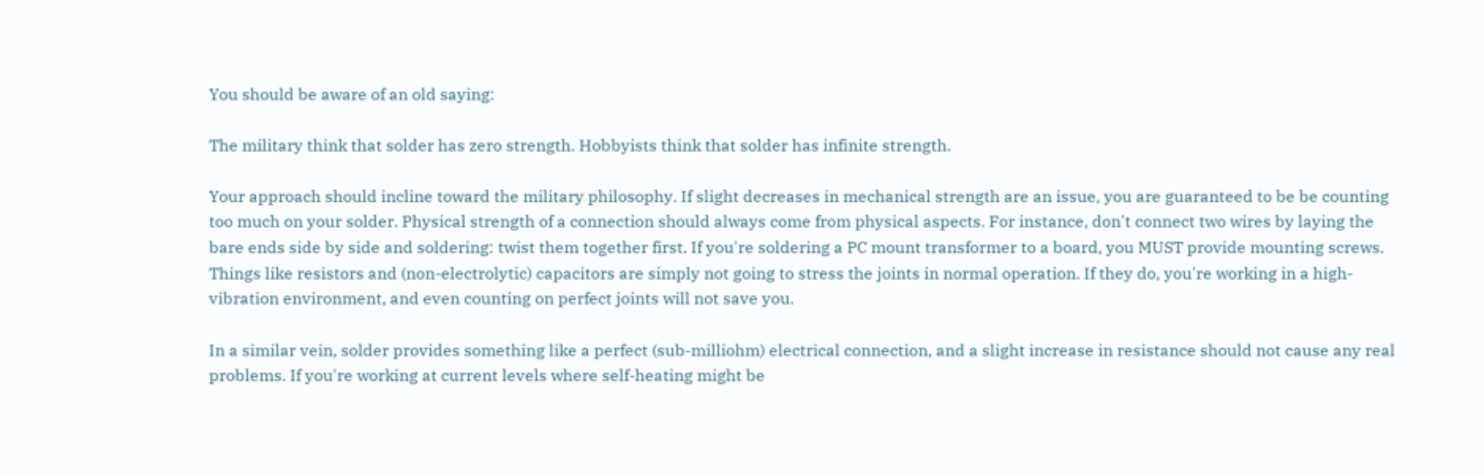You should be aware of an old saying:

The military think that solder has zero strength. Hobbyists think that solder has infinite strength.

Your approach should incline toward the military philosophy. If slight decreases in mechanical strength are an issue, you are guaranteed to be be counting too much on your solder. Physical strength of a connection should always come from physical aspects. For instance, don't connect two wires by laying the bare ends side by side and soldering: twist them together first. If you're soldering a PC mount transformer to a board, you MUST provide mounting screws. Things like resistors and (non-electrolytic) capacitors are simply not going to stress the joints in normal operation. If they do, you're working in a high-vibration environment, and even counting on perfect joints will not save you.

In a similar vein, solder provides something like a perfect (sub-milliohm) electrical connection, and a slight increase in resistance should not cause any real problems. If you're working at current levels where self-heating might be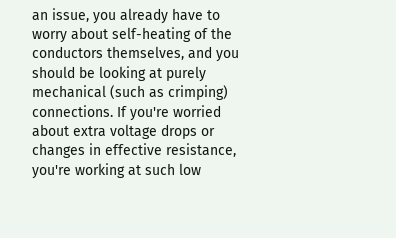an issue, you already have to worry about self-heating of the conductors themselves, and you should be looking at purely mechanical (such as crimping) connections. If you're worried about extra voltage drops or changes in effective resistance, you're working at such low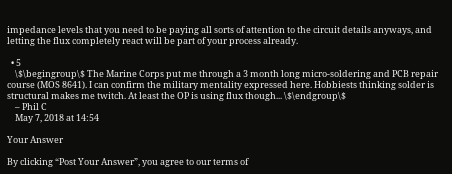impedance levels that you need to be paying all sorts of attention to the circuit details anyways, and letting the flux completely react will be part of your process already.

  • 5
    \$\begingroup\$ The Marine Corps put me through a 3 month long micro-soldering and PCB repair course (MOS 8641). I can confirm the military mentality expressed here. Hobbiests thinking solder is structural makes me twitch. At least the OP is using flux though... \$\endgroup\$
    – Phil C
    May 7, 2018 at 14:54

Your Answer

By clicking “Post Your Answer”, you agree to our terms of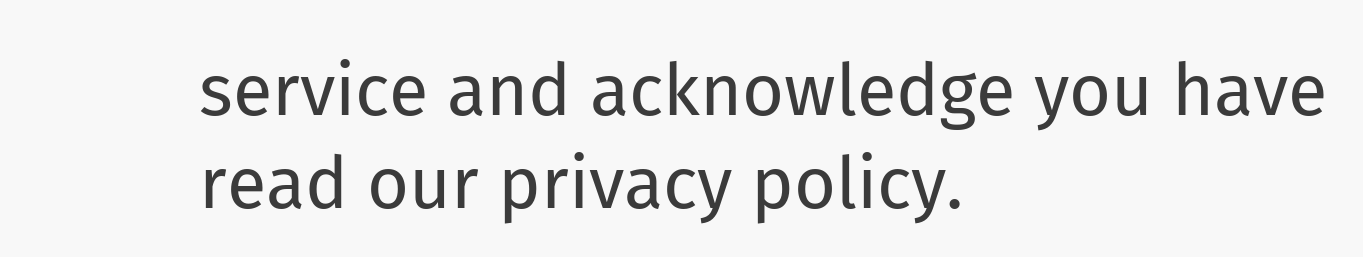service and acknowledge you have read our privacy policy.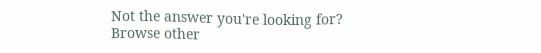Not the answer you're looking for? Browse other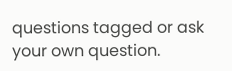questions tagged or ask your own question.